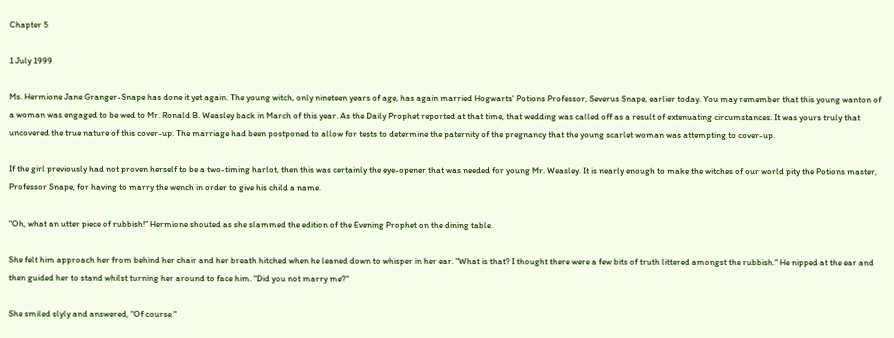Chapter 5

1 July 1999

Ms. Hermione Jane Granger-Snape has done it yet again. The young witch, only nineteen years of age, has again married Hogwarts' Potions Professor, Severus Snape, earlier today. You may remember that this young wanton of a woman was engaged to be wed to Mr. Ronald B. Weasley back in March of this year. As the Daily Prophet reported at that time, that wedding was called off as a result of extenuating circumstances. It was yours truly that uncovered the true nature of this cover-up. The marriage had been postponed to allow for tests to determine the paternity of the pregnancy that the young scarlet woman was attempting to cover-up.

If the girl previously had not proven herself to be a two-timing harlot, then this was certainly the eye-opener that was needed for young Mr. Weasley. It is nearly enough to make the witches of our world pity the Potions master, Professor Snape, for having to marry the wench in order to give his child a name.

"Oh, what an utter piece of rubbish!" Hermione shouted as she slammed the edition of the Evening Prophet on the dining table.

She felt him approach her from behind her chair and her breath hitched when he leaned down to whisper in her ear. "What is that? I thought there were a few bits of truth littered amongst the rubbish." He nipped at the ear and then guided her to stand whilst turning her around to face him. "Did you not marry me?"

She smiled slyly and answered, "Of course."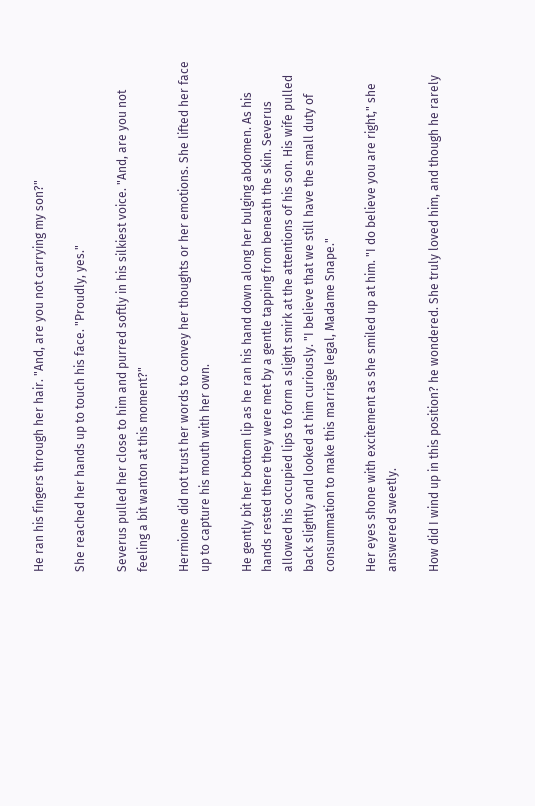He ran his fingers through her hair. "And, are you not carrying my son?"

She reached her hands up to touch his face. "Proudly, yes."

Severus pulled her close to him and purred softly in his silkiest voice. "And, are you not feeling a bit wanton at this moment?"

Hermione did not trust her words to convey her thoughts or her emotions. She lifted her face up to capture his mouth with her own.

He gently bit her bottom lip as he ran his hand down along her bulging abdomen. As his hands rested there they were met by a gentle tapping from beneath the skin. Severus allowed his occupied lips to form a slight smirk at the attentions of his son. His wife pulled back slightly and looked at him curiously. "I believe that we still have the small duty of consummation to make this marriage legal, Madame Snape."

Her eyes shone with excitement as she smiled up at him. "I do believe you are right," she answered sweetly.

How did I wind up in this position? he wondered. She truly loved him, and though he rarely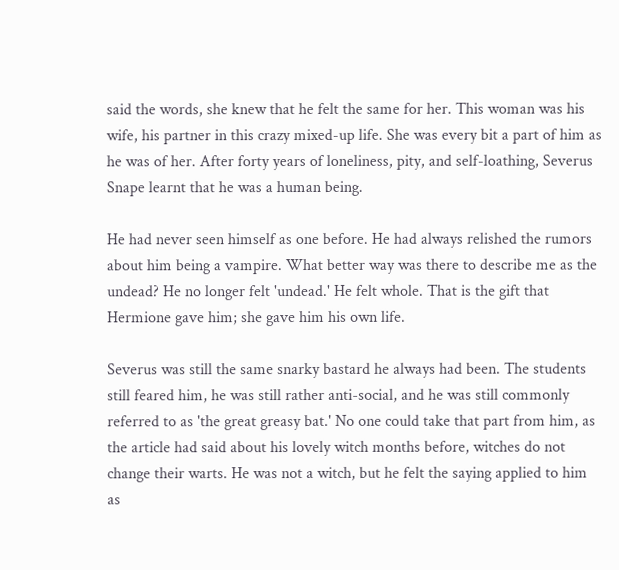said the words, she knew that he felt the same for her. This woman was his wife, his partner in this crazy mixed-up life. She was every bit a part of him as he was of her. After forty years of loneliness, pity, and self-loathing, Severus Snape learnt that he was a human being.

He had never seen himself as one before. He had always relished the rumors about him being a vampire. What better way was there to describe me as the undead? He no longer felt 'undead.' He felt whole. That is the gift that Hermione gave him; she gave him his own life.

Severus was still the same snarky bastard he always had been. The students still feared him, he was still rather anti-social, and he was still commonly referred to as 'the great greasy bat.' No one could take that part from him, as the article had said about his lovely witch months before, witches do not change their warts. He was not a witch, but he felt the saying applied to him as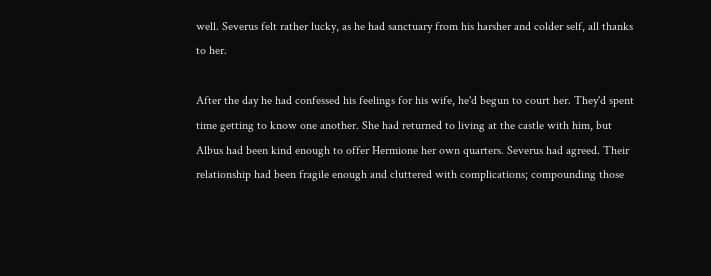well. Severus felt rather lucky, as he had sanctuary from his harsher and colder self, all thanks to her.

After the day he had confessed his feelings for his wife, he'd begun to court her. They'd spent time getting to know one another. She had returned to living at the castle with him, but Albus had been kind enough to offer Hermione her own quarters. Severus had agreed. Their relationship had been fragile enough and cluttered with complications; compounding those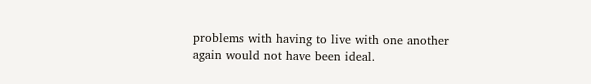problems with having to live with one another again would not have been ideal.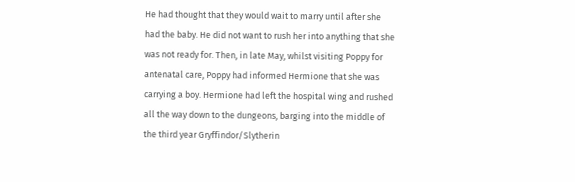He had thought that they would wait to marry until after she had the baby. He did not want to rush her into anything that she was not ready for. Then, in late May, whilst visiting Poppy for antenatal care, Poppy had informed Hermione that she was carrying a boy. Hermione had left the hospital wing and rushed all the way down to the dungeons, barging into the middle of the third year Gryffindor/Slytherin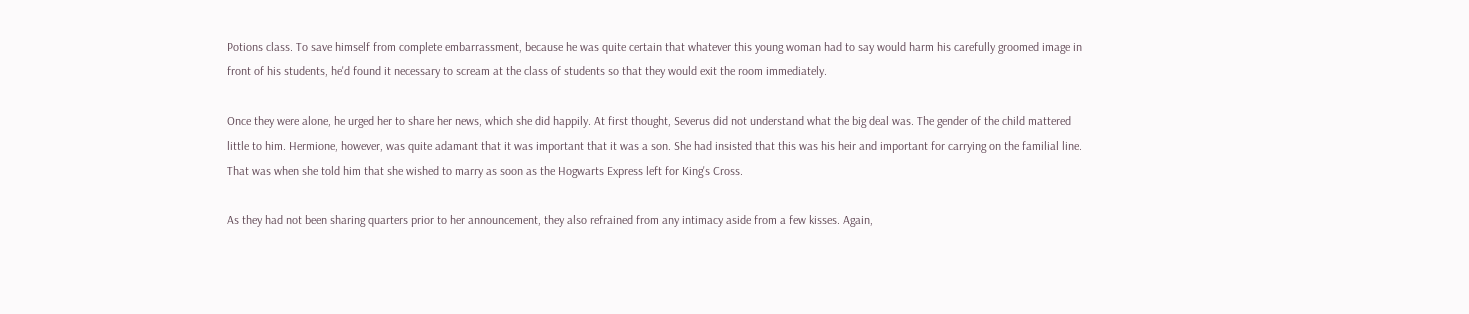Potions class. To save himself from complete embarrassment, because he was quite certain that whatever this young woman had to say would harm his carefully groomed image in front of his students, he'd found it necessary to scream at the class of students so that they would exit the room immediately.

Once they were alone, he urged her to share her news, which she did happily. At first thought, Severus did not understand what the big deal was. The gender of the child mattered little to him. Hermione, however, was quite adamant that it was important that it was a son. She had insisted that this was his heir and important for carrying on the familial line. That was when she told him that she wished to marry as soon as the Hogwarts Express left for King's Cross.

As they had not been sharing quarters prior to her announcement, they also refrained from any intimacy aside from a few kisses. Again,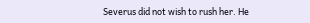Severus did not wish to rush her. He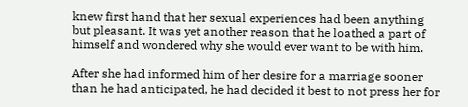knew first hand that her sexual experiences had been anything but pleasant. It was yet another reason that he loathed a part of himself and wondered why she would ever want to be with him.

After she had informed him of her desire for a marriage sooner than he had anticipated, he had decided it best to not press her for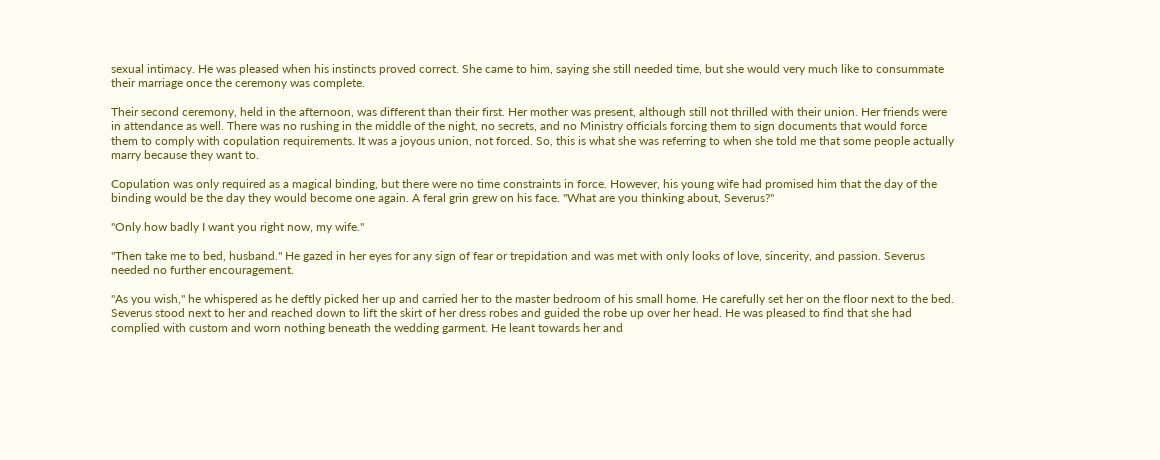sexual intimacy. He was pleased when his instincts proved correct. She came to him, saying she still needed time, but she would very much like to consummate their marriage once the ceremony was complete.

Their second ceremony, held in the afternoon, was different than their first. Her mother was present, although still not thrilled with their union. Her friends were in attendance as well. There was no rushing in the middle of the night, no secrets, and no Ministry officials forcing them to sign documents that would force them to comply with copulation requirements. It was a joyous union, not forced. So, this is what she was referring to when she told me that some people actually marry because they want to.

Copulation was only required as a magical binding, but there were no time constraints in force. However, his young wife had promised him that the day of the binding would be the day they would become one again. A feral grin grew on his face. "What are you thinking about, Severus?"

"Only how badly I want you right now, my wife."

"Then take me to bed, husband." He gazed in her eyes for any sign of fear or trepidation and was met with only looks of love, sincerity, and passion. Severus needed no further encouragement.

"As you wish," he whispered as he deftly picked her up and carried her to the master bedroom of his small home. He carefully set her on the floor next to the bed. Severus stood next to her and reached down to lift the skirt of her dress robes and guided the robe up over her head. He was pleased to find that she had complied with custom and worn nothing beneath the wedding garment. He leant towards her and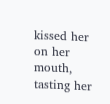kissed her on her mouth, tasting her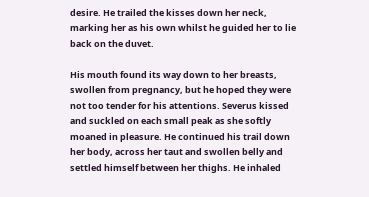desire. He trailed the kisses down her neck, marking her as his own whilst he guided her to lie back on the duvet.

His mouth found its way down to her breasts, swollen from pregnancy, but he hoped they were not too tender for his attentions. Severus kissed and suckled on each small peak as she softly moaned in pleasure. He continued his trail down her body, across her taut and swollen belly and settled himself between her thighs. He inhaled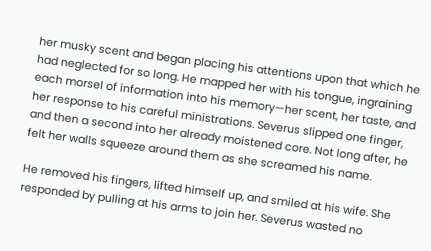her musky scent and began placing his attentions upon that which he had neglected for so long. He mapped her with his tongue, ingraining each morsel of information into his memory—her scent, her taste, and her response to his careful ministrations. Severus slipped one finger, and then a second into her already moistened core. Not long after, he felt her walls squeeze around them as she screamed his name.

He removed his fingers, lifted himself up, and smiled at his wife. She responded by pulling at his arms to join her. Severus wasted no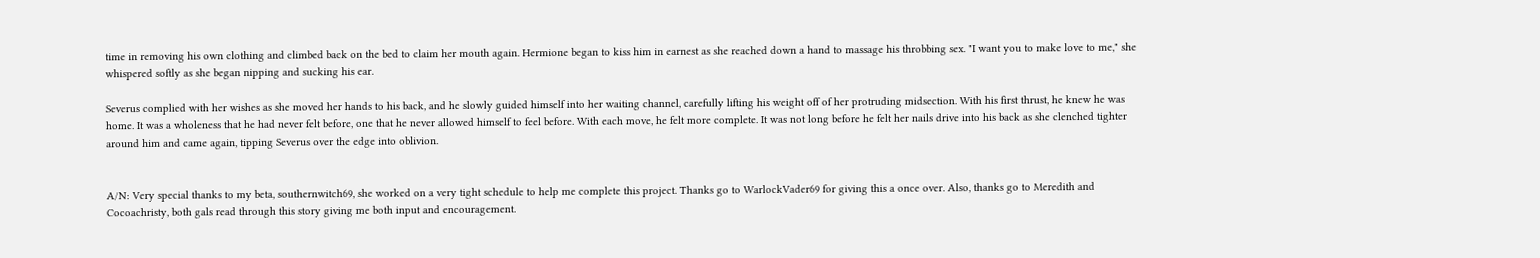time in removing his own clothing and climbed back on the bed to claim her mouth again. Hermione began to kiss him in earnest as she reached down a hand to massage his throbbing sex. "I want you to make love to me," she whispered softly as she began nipping and sucking his ear.

Severus complied with her wishes as she moved her hands to his back, and he slowly guided himself into her waiting channel, carefully lifting his weight off of her protruding midsection. With his first thrust, he knew he was home. It was a wholeness that he had never felt before, one that he never allowed himself to feel before. With each move, he felt more complete. It was not long before he felt her nails drive into his back as she clenched tighter around him and came again, tipping Severus over the edge into oblivion.


A/N: Very special thanks to my beta, southernwitch69, she worked on a very tight schedule to help me complete this project. Thanks go to WarlockVader69 for giving this a once over. Also, thanks go to Meredith and Cocoachristy, both gals read through this story giving me both input and encouragement.